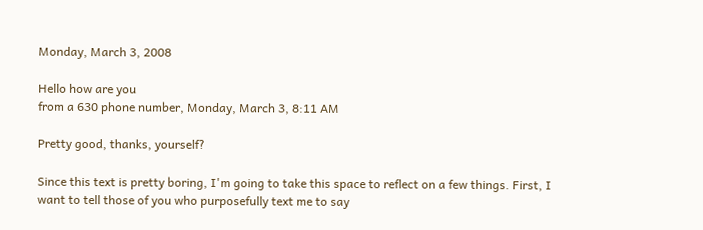Monday, March 3, 2008

Hello how are you
from a 630 phone number, Monday, March 3, 8:11 AM

Pretty good, thanks, yourself?

Since this text is pretty boring, I'm going to take this space to reflect on a few things. First, I want to tell those of you who purposefully text me to say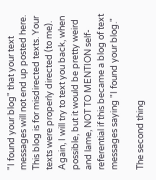"I found your blog" that your text messages will not end up posted here. This blog is for misdirected texts. Your texts were properly directed (to me). Again, I will try to text you back, when possible, but it would be pretty weird and lame, NOT TO MENTION self-referential if this became a blog of text messages saying "I found your blog."

The second thing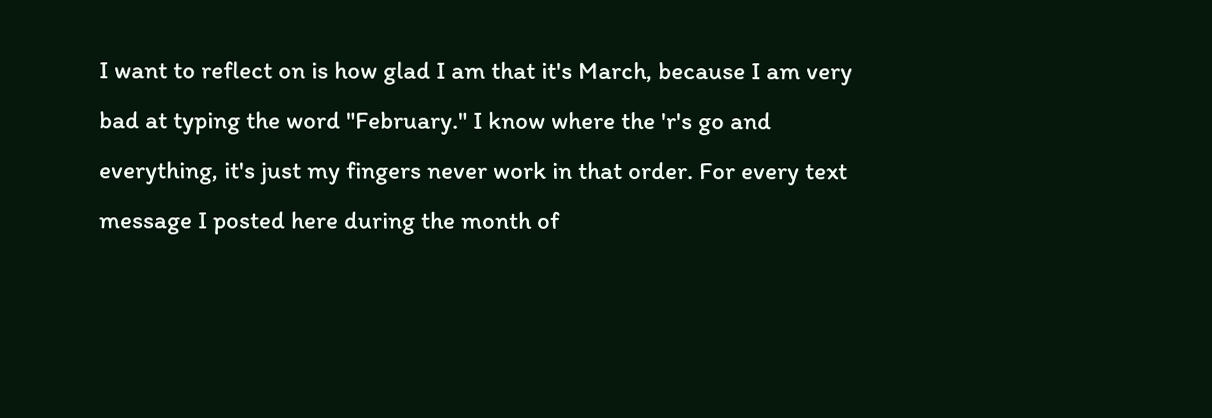I want to reflect on is how glad I am that it's March, because I am very bad at typing the word "February." I know where the 'r's go and everything, it's just my fingers never work in that order. For every text message I posted here during the month of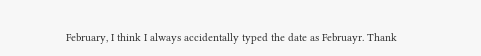February, I think I always accidentally typed the date as Februayr. Thank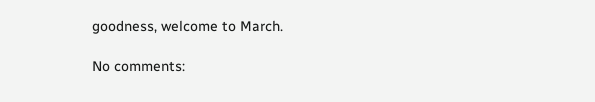goodness, welcome to March.

No comments: